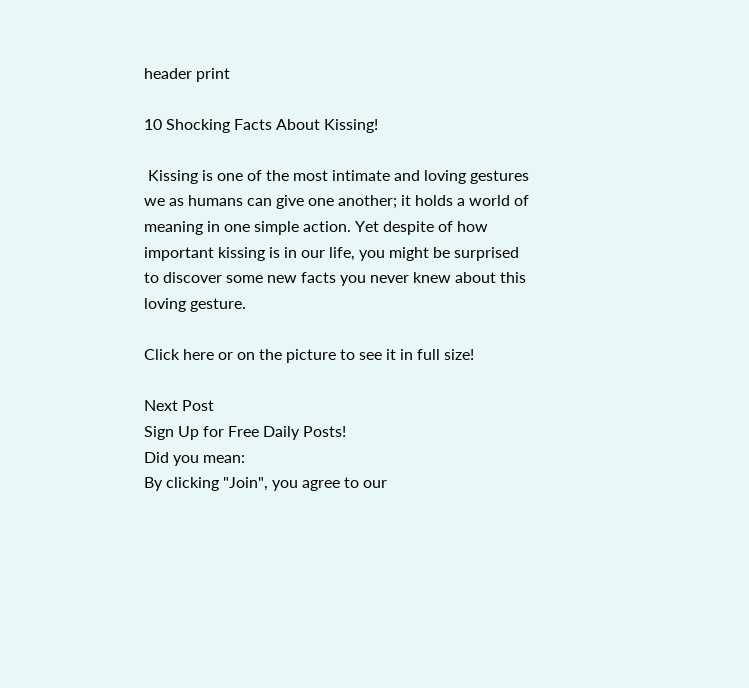header print

10 Shocking Facts About Kissing!

 Kissing is one of the most intimate and loving gestures we as humans can give one another; it holds a world of meaning in one simple action. Yet despite of how important kissing is in our life, you might be surprised to discover some new facts you never knew about this loving gesture.

Click here or on the picture to see it in full size!

Next Post
Sign Up for Free Daily Posts!
Did you mean:
By clicking "Join", you agree to our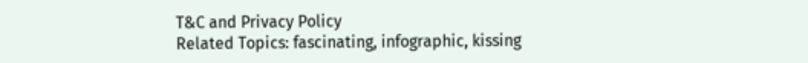T&C and Privacy Policy
Related Topics: fascinating, infographic, kissing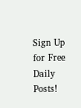Sign Up for Free Daily Posts!